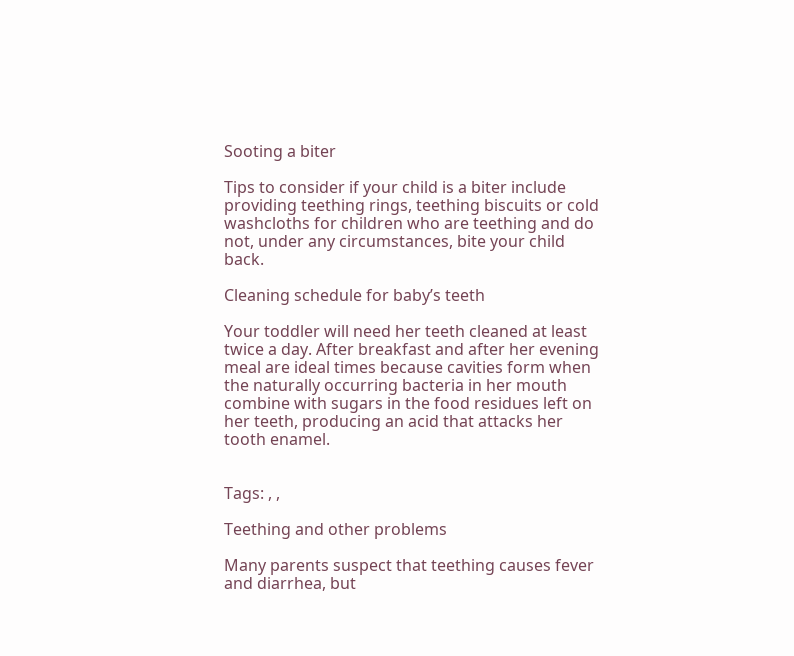Sooting a biter

Tips to consider if your child is a biter include providing teething rings, teething biscuits or cold washcloths for children who are teething and do not, under any circumstances, bite your child back.

Cleaning schedule for baby’s teeth

Your toddler will need her teeth cleaned at least twice a day. After breakfast and after her evening meal are ideal times because cavities form when the naturally occurring bacteria in her mouth combine with sugars in the food residues left on her teeth, producing an acid that attacks her tooth enamel.


Tags: , ,

Teething and other problems

Many parents suspect that teething causes fever and diarrhea, but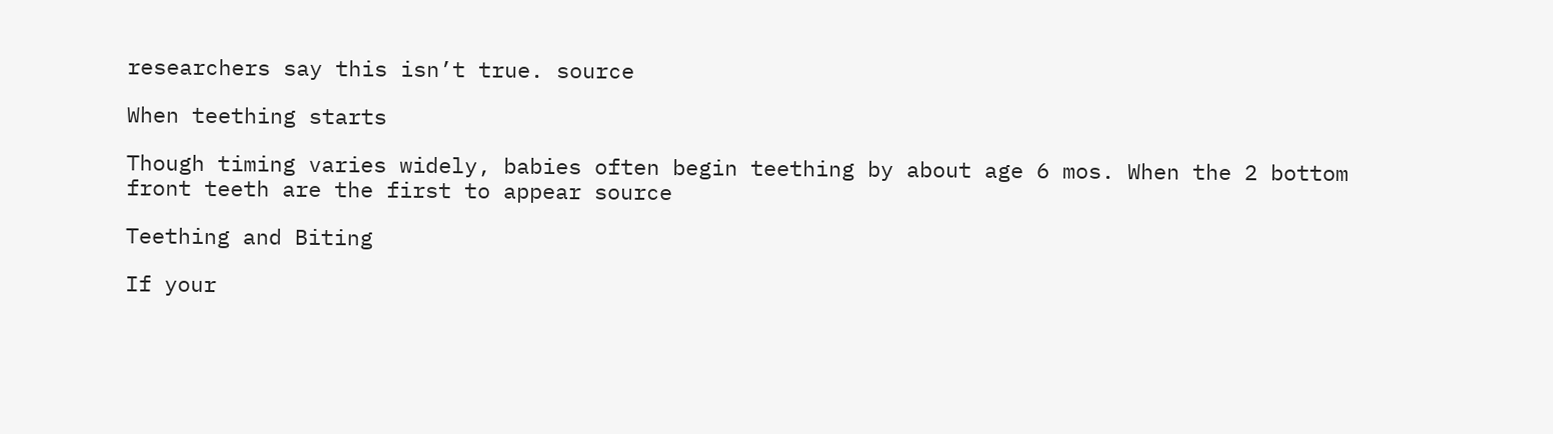researchers say this isn’t true. source

When teething starts

Though timing varies widely, babies often begin teething by about age 6 mos. When the 2 bottom front teeth are the first to appear source

Teething and Biting

If your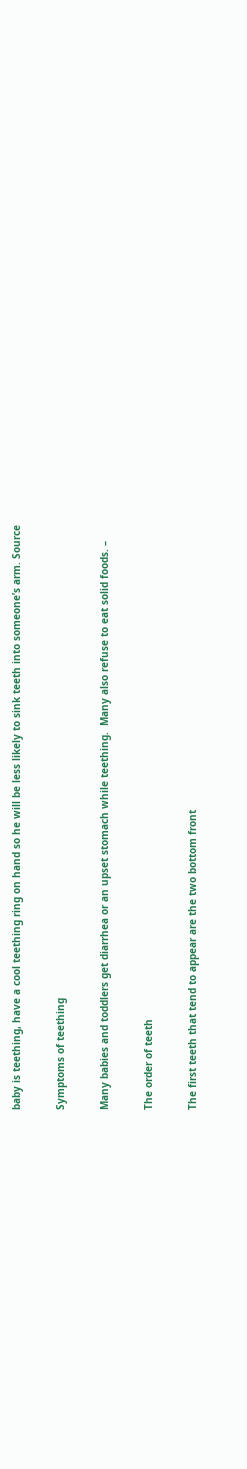baby is teething, have a cool teething ring on hand so he will be less likely to sink teeth into someone’s arm. Source

Symptoms of teething

Many babies and toddlers get diarrhea or an upset stomach while teething.  Many also refuse to eat solid foods. –

The order of teeth

The first teeth that tend to appear are the two bottom front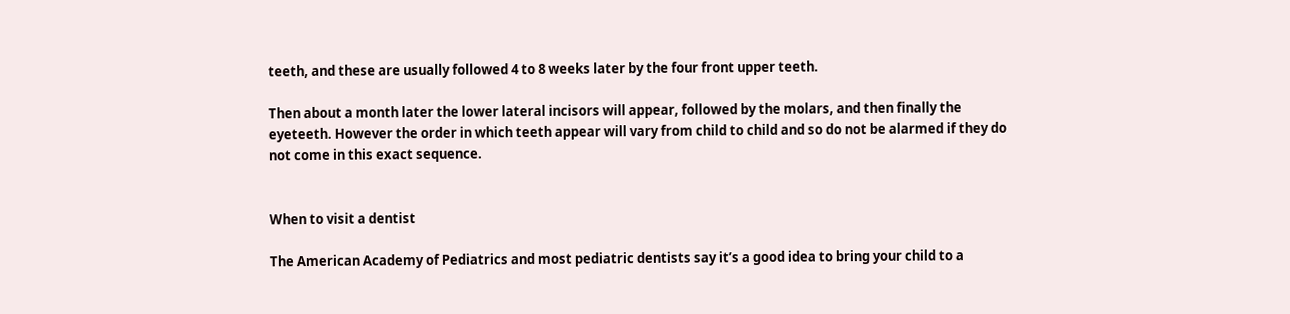teeth, and these are usually followed 4 to 8 weeks later by the four front upper teeth.

Then about a month later the lower lateral incisors will appear, followed by the molars, and then finally the eyeteeth. However the order in which teeth appear will vary from child to child and so do not be alarmed if they do not come in this exact sequence.


When to visit a dentist

The American Academy of Pediatrics and most pediatric dentists say it’s a good idea to bring your child to a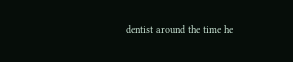dentist around the time he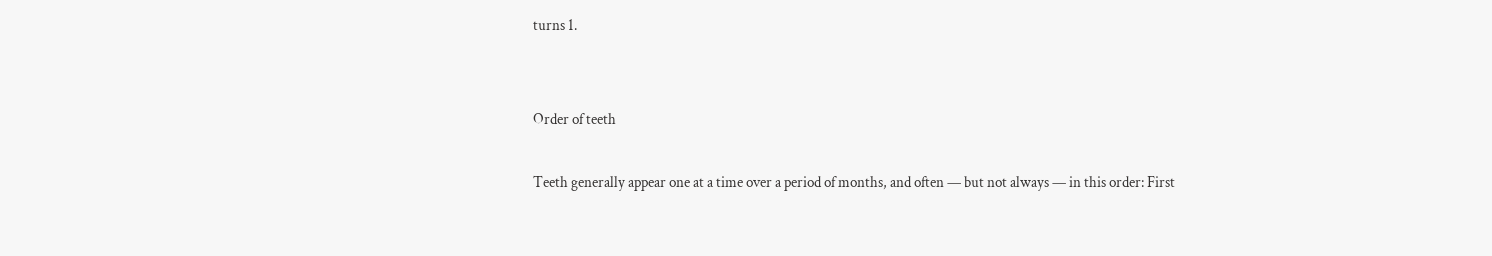turns 1.


Order of teeth

Teeth generally appear one at a time over a period of months, and often — but not always — in this order: First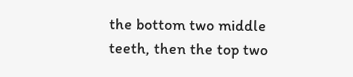the bottom two middle teeth, then the top two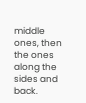middle ones, then the ones along the sides and back.